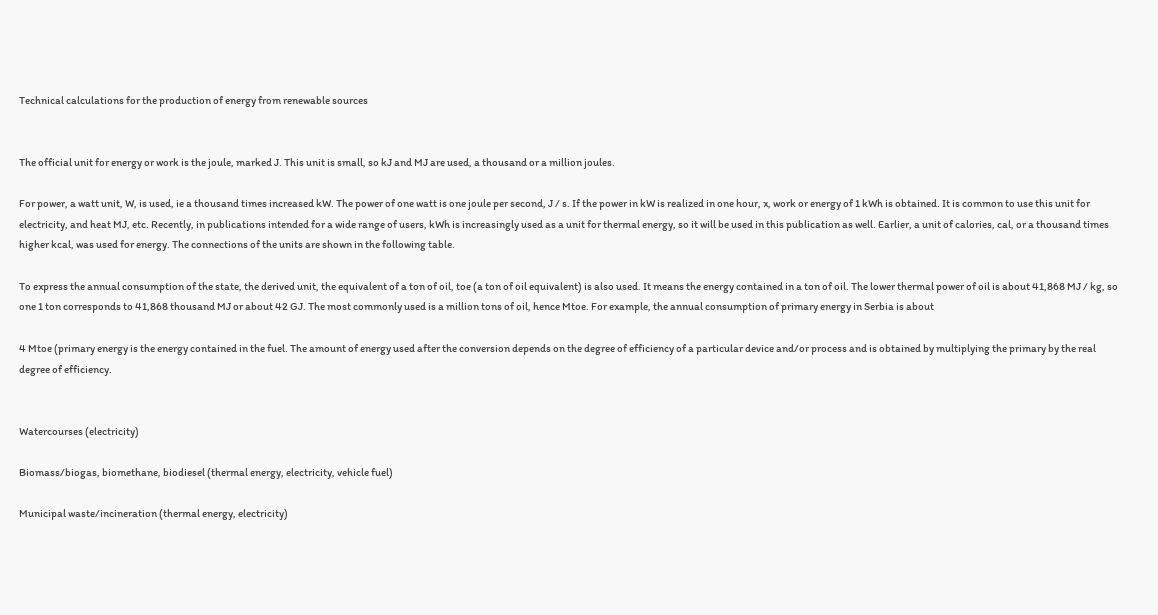Technical calculations for the production of energy from renewable sources


The official unit for energy or work is the joule, marked J. This unit is small, so kJ and MJ are used, a thousand or a million joules.

For power, a watt unit, W, is used, ie a thousand times increased kW. The power of one watt is one joule per second, J / s. If the power in kW is realized in one hour, x, work or energy of 1 kWh is obtained. It is common to use this unit for electricity, and heat MJ, etc. Recently, in publications intended for a wide range of users, kWh is increasingly used as a unit for thermal energy, so it will be used in this publication as well. Earlier, a unit of calories, cal, or a thousand times higher kcal, was used for energy. The connections of the units are shown in the following table.

To express the annual consumption of the state, the derived unit, the equivalent of a ton of oil, toe (a ton of oil equivalent) is also used. It means the energy contained in a ton of oil. The lower thermal power of oil is about 41,868 MJ / kg, so one 1 ton corresponds to 41,868 thousand MJ or about 42 GJ. The most commonly used is a million tons of oil, hence Mtoe. For example, the annual consumption of primary energy in Serbia is about

4 Mtoe (primary energy is the energy contained in the fuel. The amount of energy used after the conversion depends on the degree of efficiency of a particular device and/or process and is obtained by multiplying the primary by the real degree of efficiency.


Watercourses (electricity)

Biomass/biogas, biomethane, biodiesel (thermal energy, electricity, vehicle fuel)

Municipal waste/incineration (thermal energy, electricity)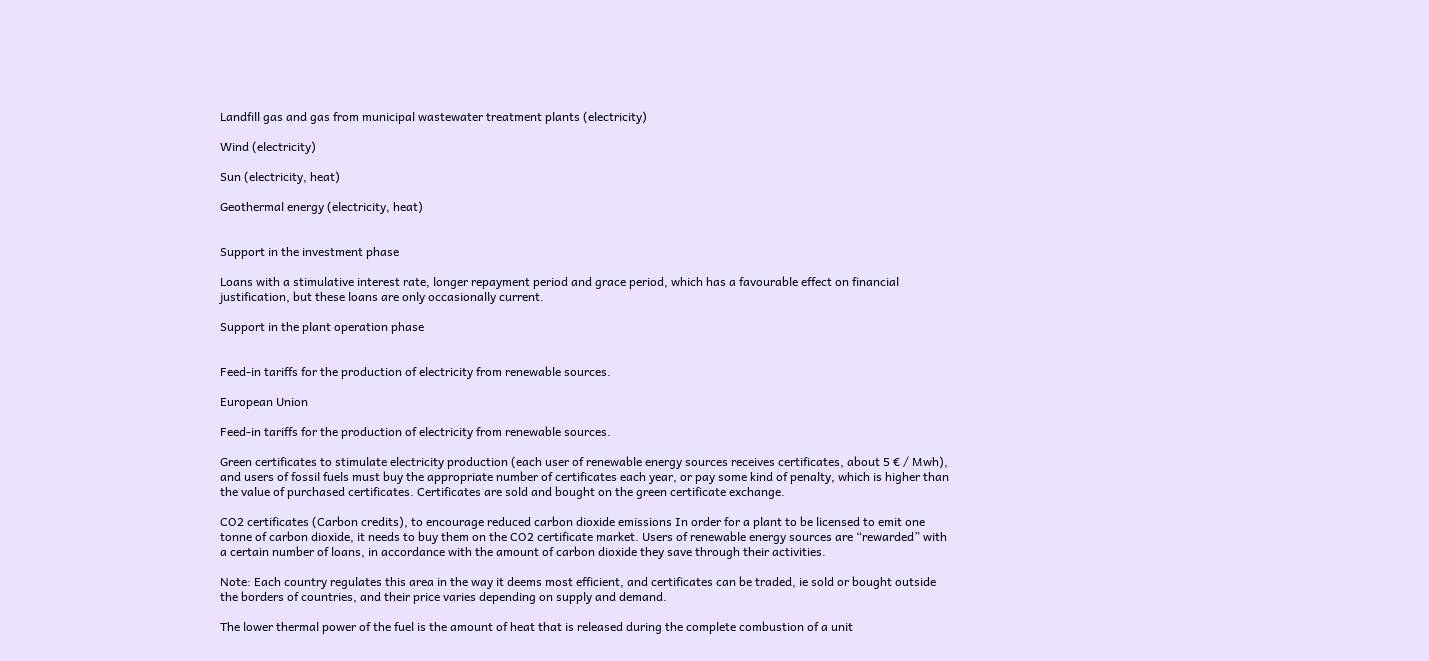Landfill gas and gas from municipal wastewater treatment plants (electricity)

Wind (electricity)

Sun (electricity, heat)

Geothermal energy (electricity, heat)


Support in the investment phase

Loans with a stimulative interest rate, longer repayment period and grace period, which has a favourable effect on financial justification, but these loans are only occasionally current.

Support in the plant operation phase


Feed-in tariffs for the production of electricity from renewable sources.

European Union

Feed-in tariffs for the production of electricity from renewable sources.

Green certificates to stimulate electricity production (each user of renewable energy sources receives certificates, about 5 € / Mwh), and users of fossil fuels must buy the appropriate number of certificates each year, or pay some kind of penalty, which is higher than the value of purchased certificates. Certificates are sold and bought on the green certificate exchange.

CO2 certificates (Carbon credits), to encourage reduced carbon dioxide emissions In order for a plant to be licensed to emit one tonne of carbon dioxide, it needs to buy them on the CO2 certificate market. Users of renewable energy sources are “rewarded” with a certain number of loans, in accordance with the amount of carbon dioxide they save through their activities.

Note: Each country regulates this area in the way it deems most efficient, and certificates can be traded, ie sold or bought outside the borders of countries, and their price varies depending on supply and demand.

The lower thermal power of the fuel is the amount of heat that is released during the complete combustion of a unit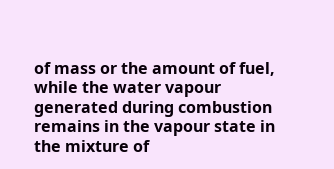of mass or the amount of fuel, while the water vapour generated during combustion remains in the vapour state in the mixture of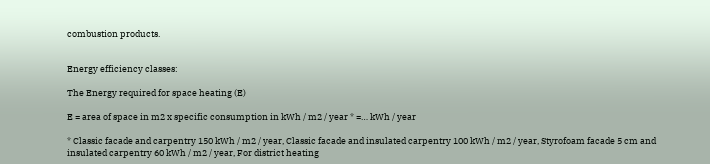combustion products.


Energy efficiency classes:

The Energy required for space heating (E)

E = area of space in m2 x specific consumption in kWh / m2 / year * =… kWh / year

* Classic facade and carpentry 150 kWh / m2 / year, Classic facade and insulated carpentry 100 kWh / m2 / year, Styrofoam facade 5 cm and insulated carpentry 60 kWh / m2 / year, For district heating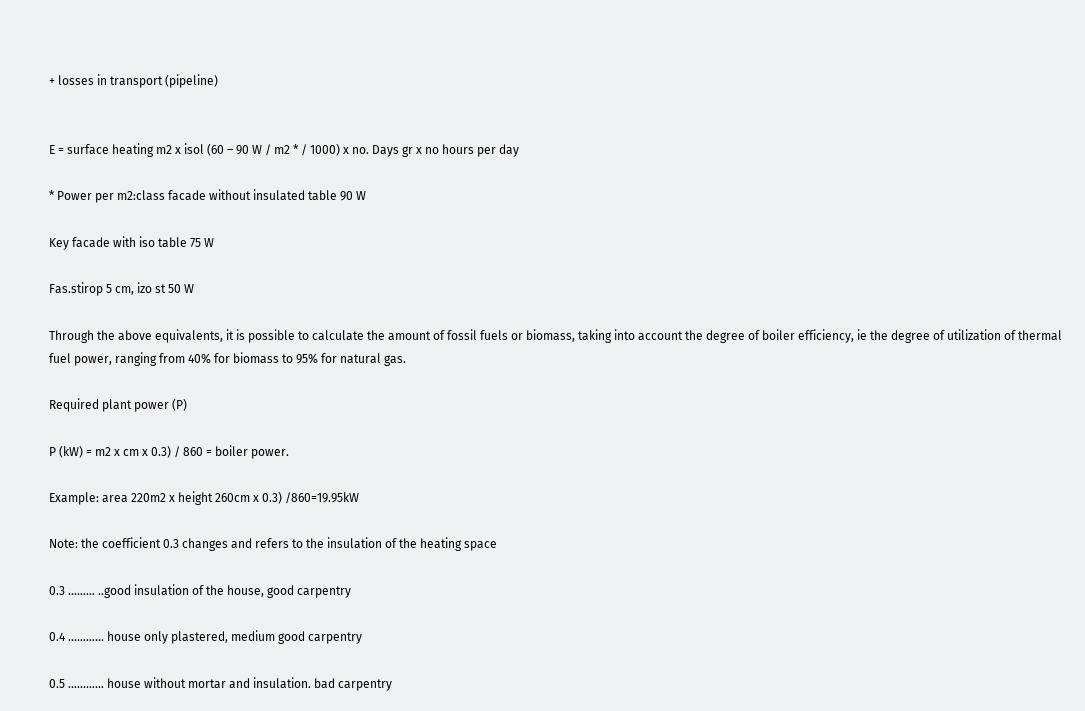+ losses in transport (pipeline)


E = surface heating m2 x isol (60 – 90 W / m2 * / 1000) x no. Days gr x no hours per day

* Power per m2:class facade without insulated table 90 W

Key facade with iso table 75 W

Fas.stirop 5 cm, izo st 50 W

Through the above equivalents, it is possible to calculate the amount of fossil fuels or biomass, taking into account the degree of boiler efficiency, ie the degree of utilization of thermal fuel power, ranging from 40% for biomass to 95% for natural gas.

Required plant power (P)

P (kW) = m2 x cm x 0.3) / 860 = boiler power.

Example: area 220m2 x height 260cm x 0.3) /860=19.95kW

Note: the coefficient 0.3 changes and refers to the insulation of the heating space

0.3 ……… ..good insulation of the house, good carpentry

0.4 ………… house only plastered, medium good carpentry

0.5 ………… house without mortar and insulation. bad carpentry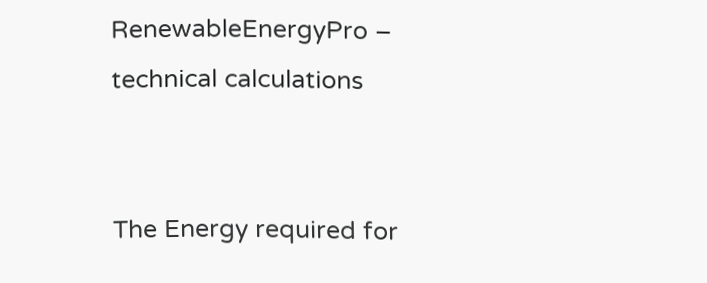RenewableEnergyPro – technical calculations


The Energy required for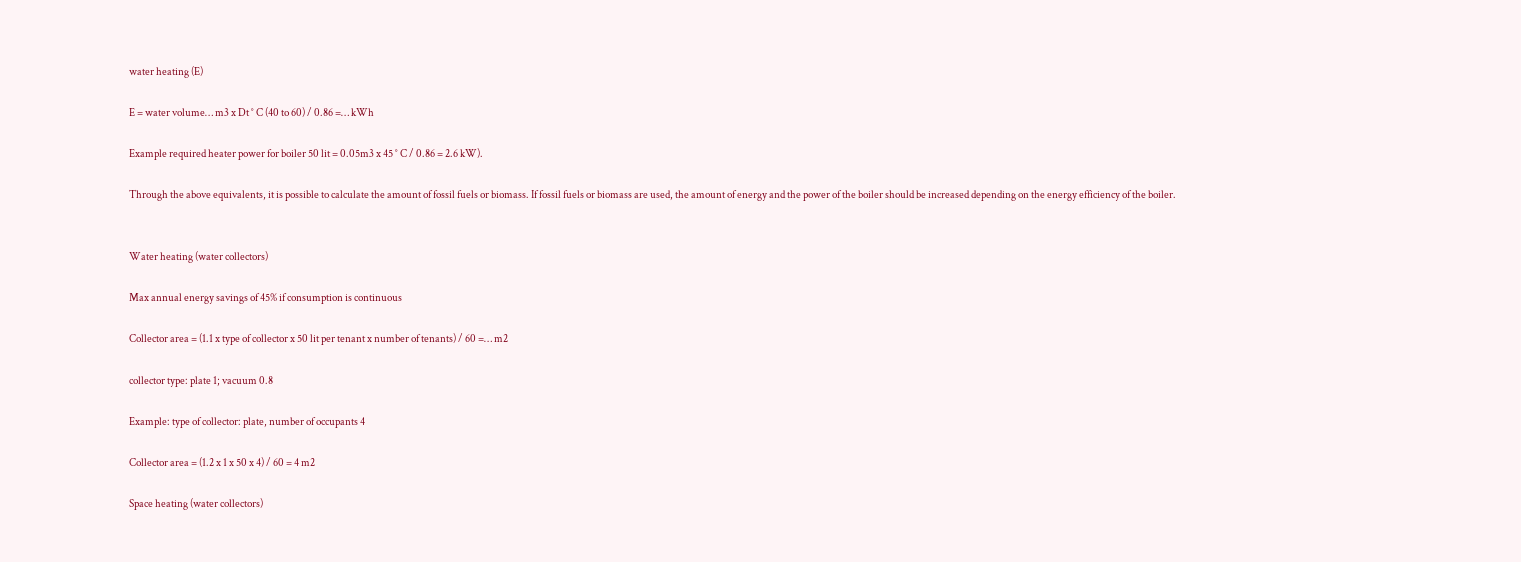water heating (E)

E = water volume… m3 x Dt ° C (40 to 60) / 0.86 =… kWh

Example required heater power for boiler 50 lit = 0.05m3 x 45 ° C / 0.86 = 2.6 kW).

Through the above equivalents, it is possible to calculate the amount of fossil fuels or biomass. If fossil fuels or biomass are used, the amount of energy and the power of the boiler should be increased depending on the energy efficiency of the boiler.


Water heating (water collectors)

Max annual energy savings of 45% if consumption is continuous

Collector area = (1.1 x type of collector x 50 lit per tenant x number of tenants) / 60 =… m2

collector type: plate 1; vacuum 0.8

Example: type of collector: plate, number of occupants 4

Collector area = (1.2 x 1 x 50 x 4) / 60 = 4 m2

Space heating (water collectors)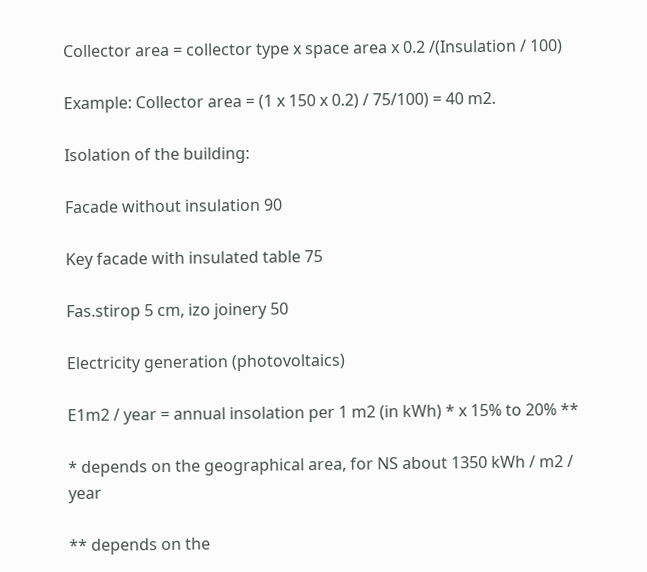Collector area = collector type x space area x 0.2 /(Insulation / 100)

Example: Collector area = (1 x 150 x 0.2) / 75/100) = 40 m2.

Isolation of the building:

Facade without insulation 90

Key facade with insulated table 75

Fas.stirop 5 cm, izo joinery 50

Electricity generation (photovoltaics)

E1m2 / year = annual insolation per 1 m2 (in kWh) * x 15% to 20% **

* depends on the geographical area, for NS about 1350 kWh / m2 / year

** depends on the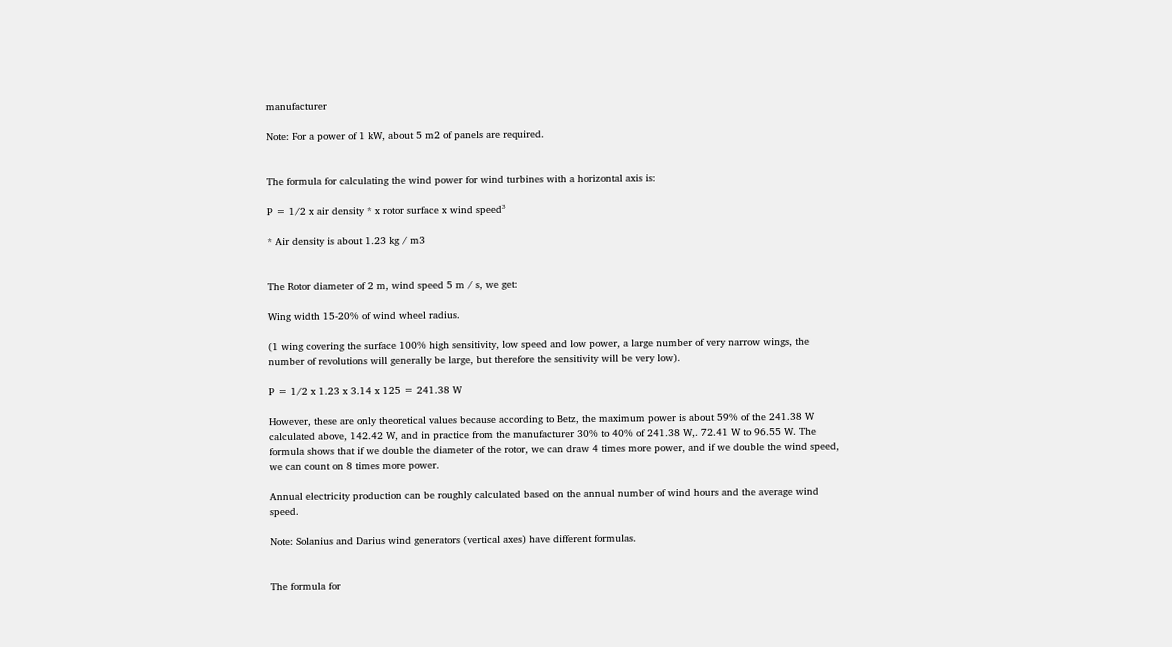manufacturer

Note: For a power of 1 kW, about 5 m2 of panels are required.


The formula for calculating the wind power for wind turbines with a horizontal axis is:

P = 1/2 x air density * x rotor surface x wind speed³

* Air density is about 1.23 kg / m3


The Rotor diameter of 2 m, wind speed 5 m / s, we get:

Wing width 15-20% of wind wheel radius.

(1 wing covering the surface 100% high sensitivity, low speed and low power, a large number of very narrow wings, the number of revolutions will generally be large, but therefore the sensitivity will be very low).

P = 1/2 x 1.23 x 3.14 x 125 = 241.38 W

However, these are only theoretical values because according to Betz, the maximum power is about 59% of the 241.38 W calculated above, 142.42 W, and in practice from the manufacturer 30% to 40% of 241.38 W,. 72.41 W to 96.55 W. The formula shows that if we double the diameter of the rotor, we can draw 4 times more power, and if we double the wind speed, we can count on 8 times more power.

Annual electricity production can be roughly calculated based on the annual number of wind hours and the average wind speed.

Note: Solanius and Darius wind generators (vertical axes) have different formulas.


The formula for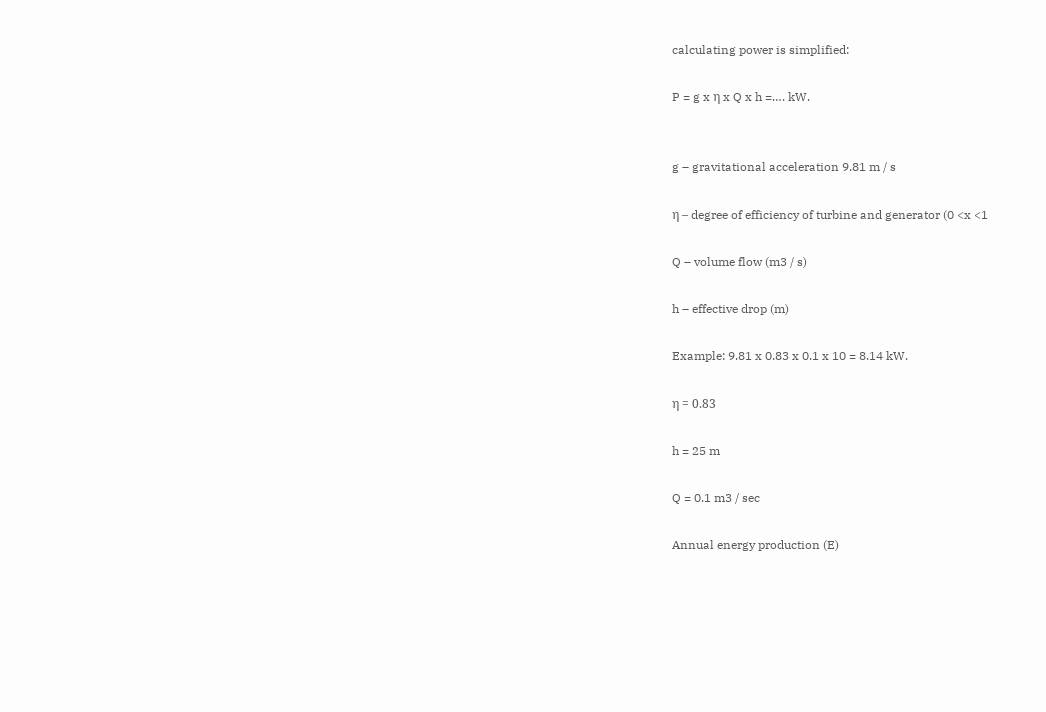calculating power is simplified:

P = g x η x Q x h =…. kW.


g – gravitational acceleration 9.81 m / s

η – degree of efficiency of turbine and generator (0 <x <1

Q – volume flow (m3 / s)

h – effective drop (m)

Example: 9.81 x 0.83 x 0.1 x 10 = 8.14 kW.

η = 0.83

h = 25 m

Q = 0.1 m3 / sec

Annual energy production (E)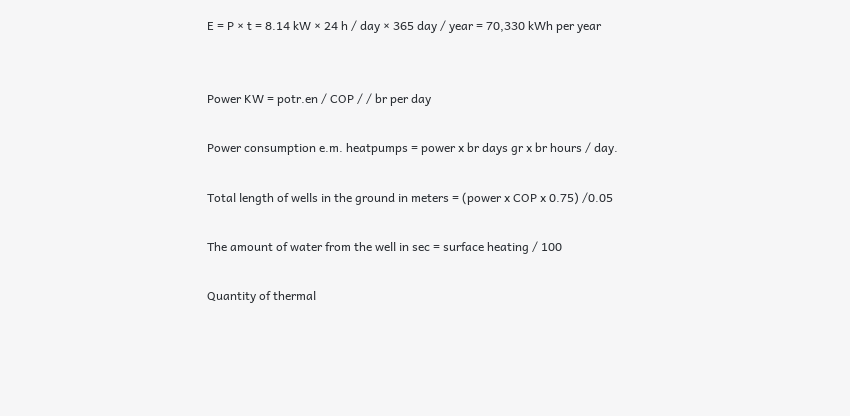E = P × t = 8.14 kW × 24 h / day × 365 day / year = 70,330 kWh per year


Power KW = potr.en / COP / / br per day

Power consumption e.m. heatpumps = power x br days gr x br hours / day.

Total length of wells in the ground in meters = (power x COP x 0.75) /0.05

The amount of water from the well in sec = surface heating / 100

Quantity of thermal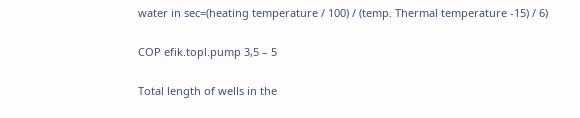water in sec=(heating temperature / 100) / (temp. Thermal temperature -15) / 6)

COP efik.topl.pump 3,5 – 5

Total length of wells in the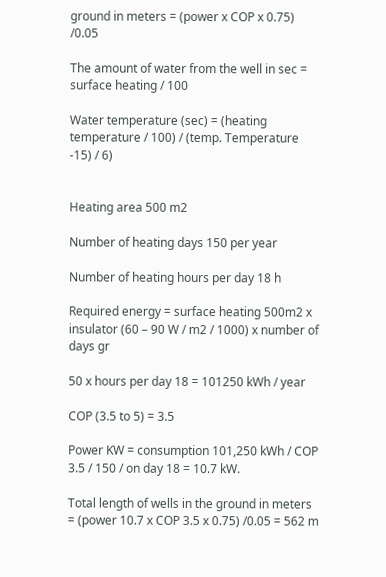ground in meters = (power x COP x 0.75) /0.05

The amount of water from the well in sec = surface heating / 100

Water temperature (sec) = (heating temperature / 100) / (temp. Temperature -15) / 6)


Heating area 500 m2

Number of heating days 150 per year

Number of heating hours per day 18 h

Required energy = surface heating 500m2 x insulator (60 – 90 W / m2 / 1000) x number of days gr

50 x hours per day 18 = 101250 kWh / year

COP (3.5 to 5) = 3.5

Power KW = consumption 101,250 kWh / COP 3.5 / 150 / on day 18 = 10.7 kW.

Total length of wells in the ground in meters = (power 10.7 x COP 3.5 x 0.75) /0.05 = 562 m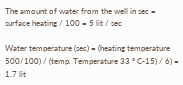The amount of water from the well in sec = surface heating / 100 = 5 lit / sec

Water temperature (sec) = (heating temperature 500/100) / (temp. Temperature 33 ° C-15) / 6) = 1.7 lit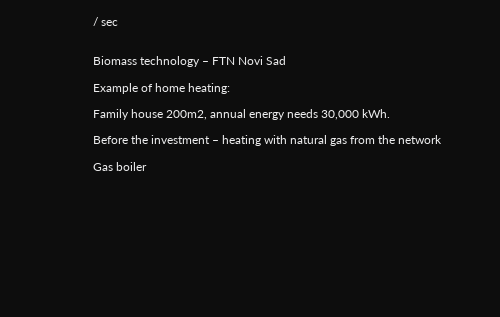/ sec


Biomass technology – FTN Novi Sad

Example of home heating:

Family house 200m2, annual energy needs 30,000 kWh.

Before the investment – heating with natural gas from the network

Gas boiler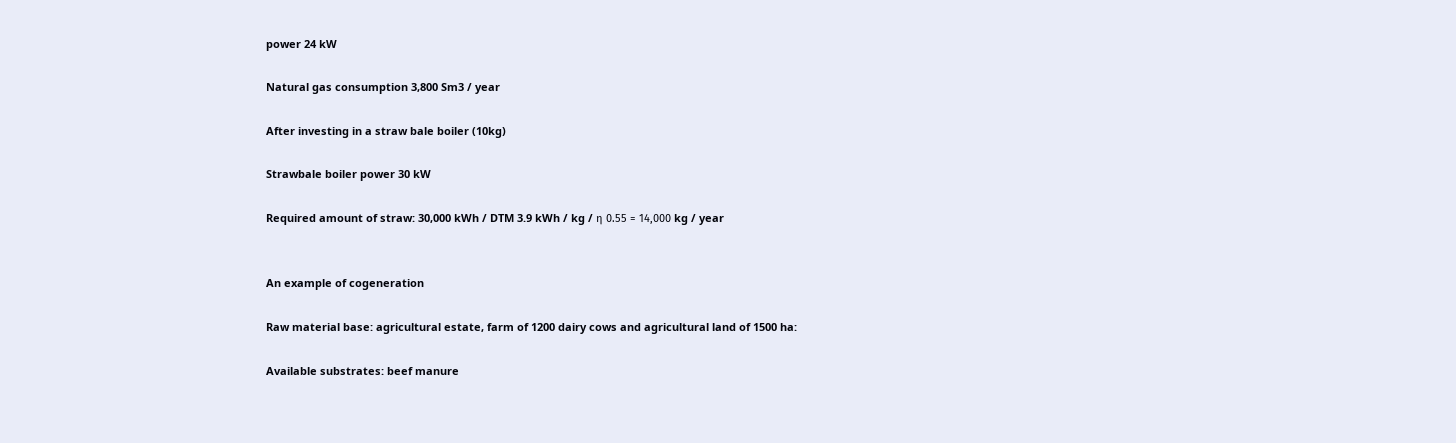power 24 kW

Natural gas consumption 3,800 Sm3 / year

After investing in a straw bale boiler (10kg)

Strawbale boiler power 30 kW

Required amount of straw: 30,000 kWh / DTM 3.9 kWh / kg / η 0.55 = 14,000 kg / year


An example of cogeneration

Raw material base: agricultural estate, farm of 1200 dairy cows and agricultural land of 1500 ha:

Available substrates: beef manure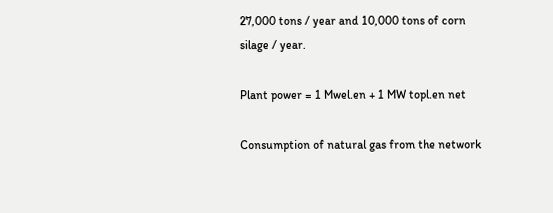27,000 tons / year and 10,000 tons of corn silage / year.

Plant power = 1 Mwel.en + 1 MW topl.en net

Consumption of natural gas from the network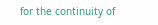for the continuity of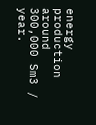energy production around 300,000 Sm3 / year.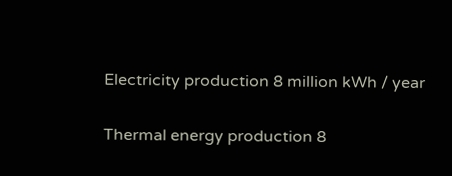Electricity production 8 million kWh / year

Thermal energy production 8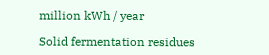million kWh / year

Solid fermentation residues